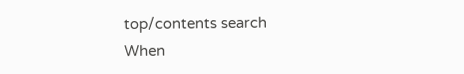top/contents search
When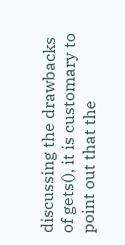discussing the drawbacks of gets(), it is customary to point out that the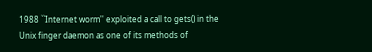1988 ``Internet worm'' exploited a call to gets() in the Unix finger daemon as one of its methods of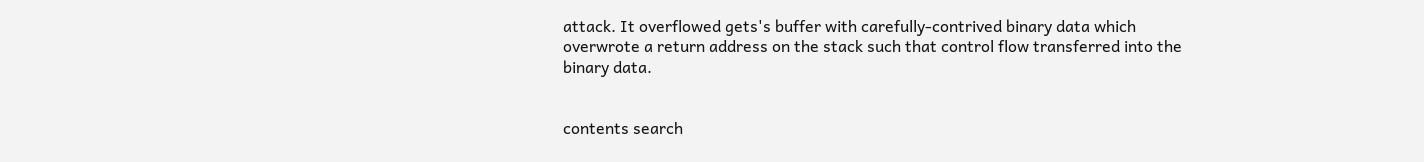attack. It overflowed gets's buffer with carefully-contrived binary data which overwrote a return address on the stack such that control flow transferred into the binary data.


contents search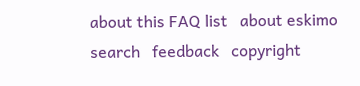about this FAQ list   about eskimo   search   feedback   copyright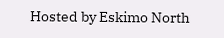Hosted by Eskimo North